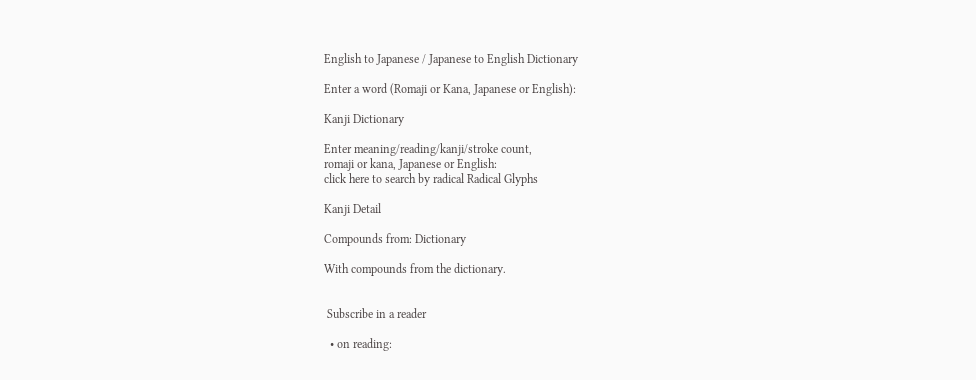English to Japanese / Japanese to English Dictionary

Enter a word (Romaji or Kana, Japanese or English):

Kanji Dictionary

Enter meaning/reading/kanji/stroke count,
romaji or kana, Japanese or English:
click here to search by radical Radical Glyphs

Kanji Detail

Compounds from: Dictionary

With compounds from the dictionary.


 Subscribe in a reader

  • on reading: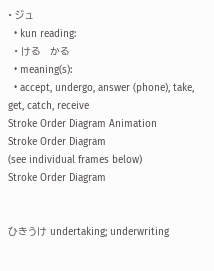• ジュ
  • kun reading:
  • ける   かる
  • meaning(s):
  • accept, undergo, answer (phone), take, get, catch, receive
Stroke Order Diagram Animation
Stroke Order Diagram
(see individual frames below)
Stroke Order Diagram


ひきうけ undertaking; underwriting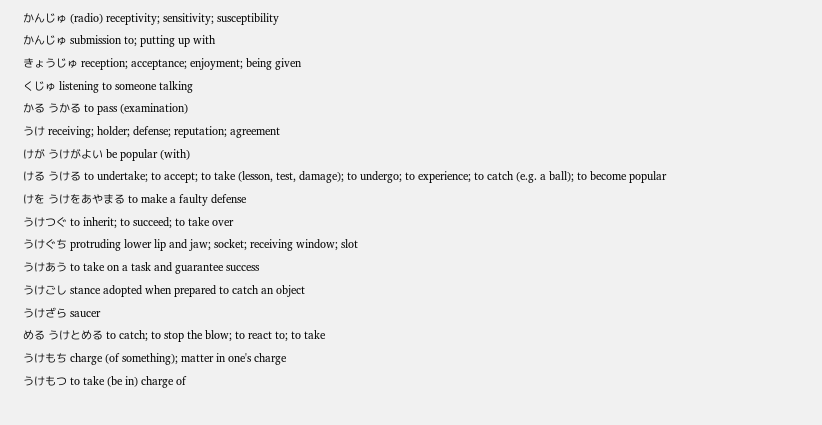かんじゅ (radio) receptivity; sensitivity; susceptibility
かんじゅ submission to; putting up with
きょうじゅ reception; acceptance; enjoyment; being given
くじゅ listening to someone talking
かる うかる to pass (examination)
うけ receiving; holder; defense; reputation; agreement
けが うけがよい be popular (with)
ける うける to undertake; to accept; to take (lesson, test, damage); to undergo; to experience; to catch (e.g. a ball); to become popular
けを うけをあやまる to make a faulty defense
うけつぐ to inherit; to succeed; to take over
うけぐち protruding lower lip and jaw; socket; receiving window; slot
うけあう to take on a task and guarantee success
うけごし stance adopted when prepared to catch an object
うけざら saucer
める うけとめる to catch; to stop the blow; to react to; to take
うけもち charge (of something); matter in one's charge
うけもつ to take (be in) charge of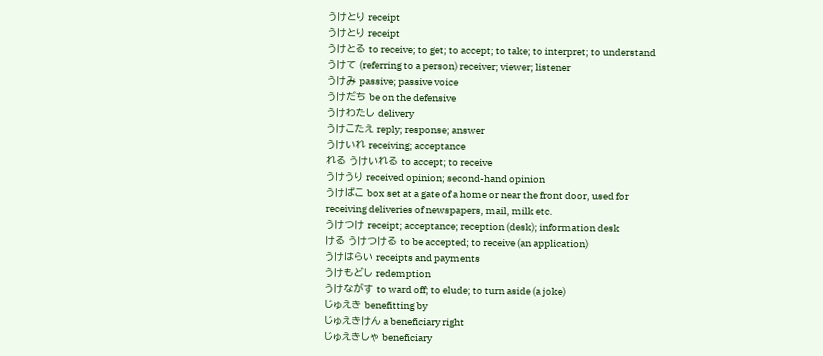うけとり receipt
うけとり receipt
うけとる to receive; to get; to accept; to take; to interpret; to understand
うけて (referring to a person) receiver; viewer; listener
うけみ passive; passive voice
うけだち be on the defensive
うけわたし delivery
うけこたえ reply; response; answer
うけいれ receiving; acceptance
れる うけいれる to accept; to receive
うけうり received opinion; second-hand opinion
うけばこ box set at a gate of a home or near the front door, used for receiving deliveries of newspapers, mail, milk etc.
うけつけ receipt; acceptance; reception (desk); information desk
ける うけつける to be accepted; to receive (an application)
うけはらい receipts and payments
うけもどし redemption
うけながす to ward off; to elude; to turn aside (a joke)
じゅえき benefitting by
じゅえきけん a beneficiary right
じゅえきしゃ beneficiary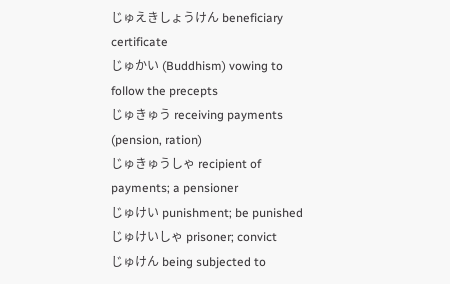じゅえきしょうけん beneficiary certificate
じゅかい (Buddhism) vowing to follow the precepts
じゅきゅう receiving payments (pension, ration)
じゅきゅうしゃ recipient of payments; a pensioner
じゅけい punishment; be punished
じゅけいしゃ prisoner; convict
じゅけん being subjected to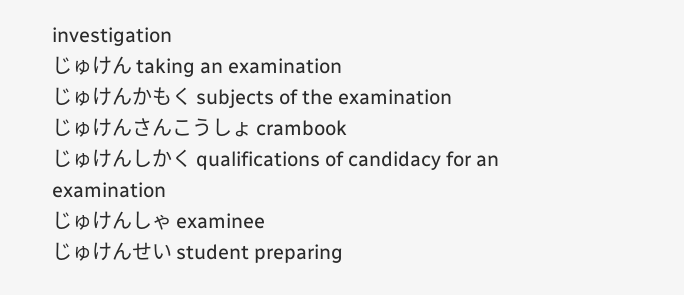investigation
じゅけん taking an examination
じゅけんかもく subjects of the examination
じゅけんさんこうしょ crambook
じゅけんしかく qualifications of candidacy for an examination
じゅけんしゃ examinee
じゅけんせい student preparing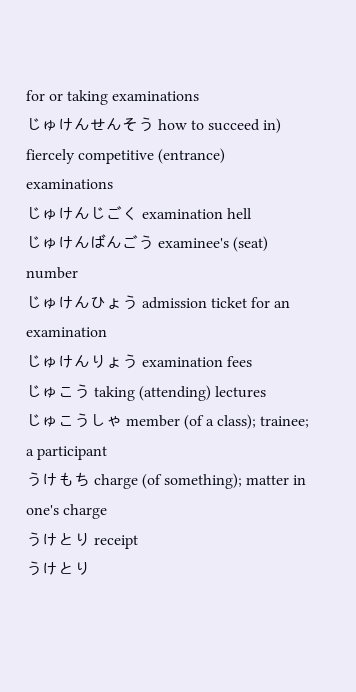for or taking examinations
じゅけんせんそう how to succeed in) fiercely competitive (entrance) examinations
じゅけんじごく examination hell
じゅけんばんごう examinee's (seat) number
じゅけんひょう admission ticket for an examination
じゅけんりょう examination fees
じゅこう taking (attending) lectures
じゅこうしゃ member (of a class); trainee; a participant
うけもち charge (of something); matter in one's charge
うけとり receipt
うけとり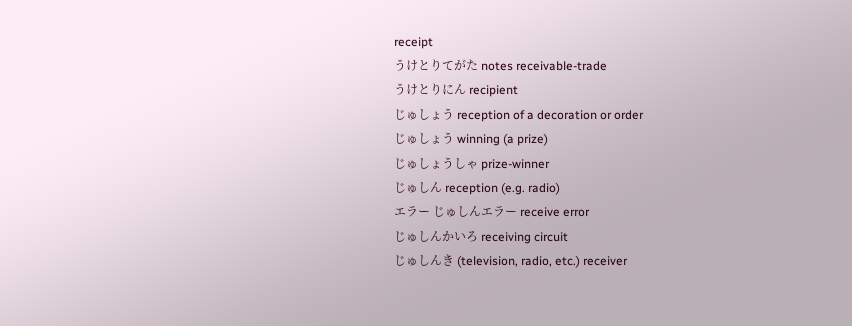receipt
うけとりてがた notes receivable-trade
うけとりにん recipient
じゅしょう reception of a decoration or order
じゅしょう winning (a prize)
じゅしょうしゃ prize-winner
じゅしん reception (e.g. radio)
エラー じゅしんエラー receive error
じゅしんかいろ receiving circuit
じゅしんき (television, radio, etc.) receiver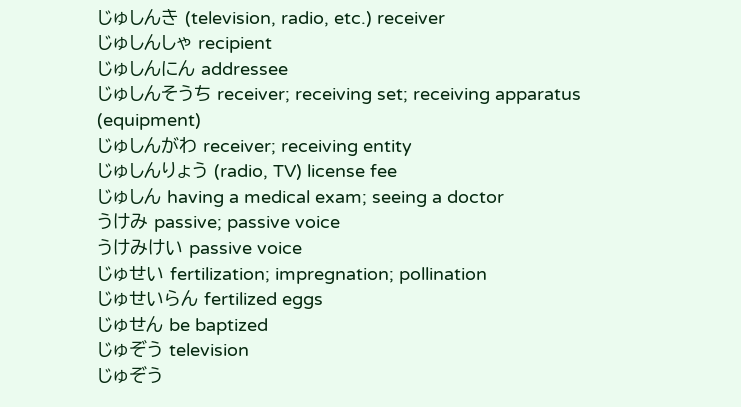じゅしんき (television, radio, etc.) receiver
じゅしんしゃ recipient
じゅしんにん addressee
じゅしんそうち receiver; receiving set; receiving apparatus (equipment)
じゅしんがわ receiver; receiving entity
じゅしんりょう (radio, TV) license fee
じゅしん having a medical exam; seeing a doctor
うけみ passive; passive voice
うけみけい passive voice
じゅせい fertilization; impregnation; pollination
じゅせいらん fertilized eggs
じゅせん be baptized
じゅぞう television
じゅぞう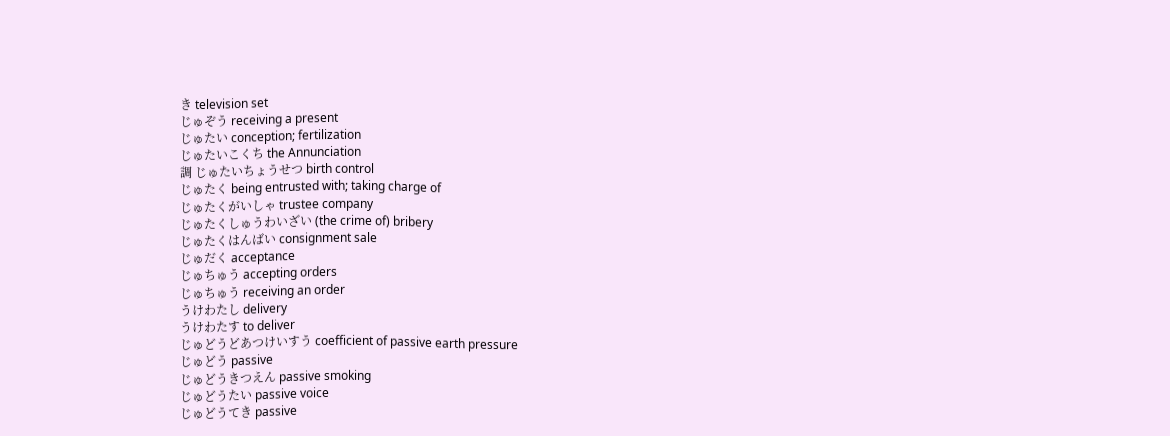き television set
じゅぞう receiving a present
じゅたい conception; fertilization
じゅたいこくち the Annunciation
調 じゅたいちょうせつ birth control
じゅたく being entrusted with; taking charge of
じゅたくがいしゃ trustee company
じゅたくしゅうわいざい (the crime of) bribery
じゅたくはんばい consignment sale
じゅだく acceptance
じゅちゅう accepting orders
じゅちゅう receiving an order
うけわたし delivery
うけわたす to deliver
じゅどうどあつけいすう coefficient of passive earth pressure
じゅどう passive
じゅどうきつえん passive smoking
じゅどうたい passive voice
じゅどうてき passive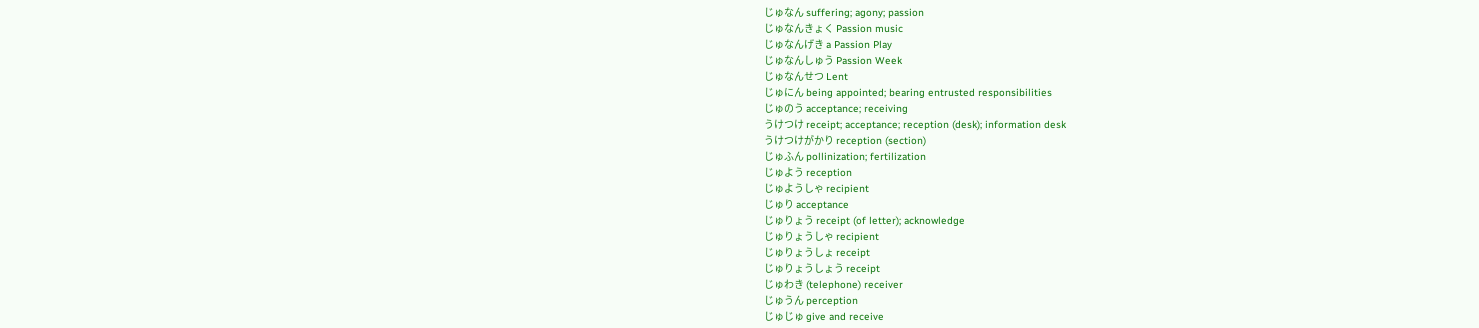じゅなん suffering; agony; passion
じゅなんきょく Passion music
じゅなんげき a Passion Play
じゅなんしゅう Passion Week
じゅなんせつ Lent
じゅにん being appointed; bearing entrusted responsibilities
じゅのう acceptance; receiving
うけつけ receipt; acceptance; reception (desk); information desk
うけつけがかり reception (section)
じゅふん pollinization; fertilization
じゅよう reception
じゅようしゃ recipient
じゅり acceptance
じゅりょう receipt (of letter); acknowledge
じゅりょうしゃ recipient
じゅりょうしょ receipt
じゅりょうしょう receipt
じゅわき (telephone) receiver
じゅうん perception
じゅじゅ give and receive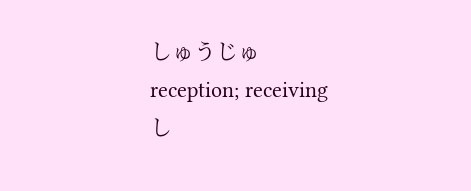しゅうじゅ reception; receiving
し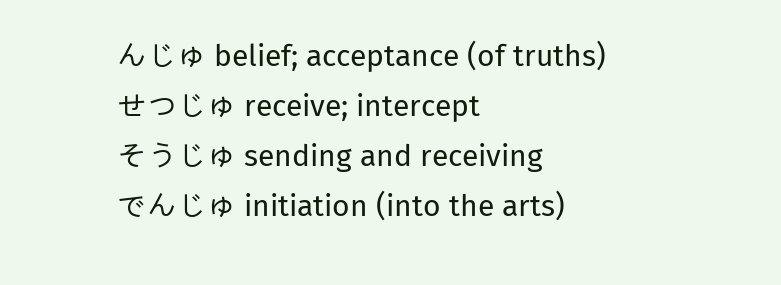んじゅ belief; acceptance (of truths)
せつじゅ receive; intercept
そうじゅ sending and receiving
でんじゅ initiation (into the arts)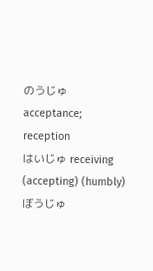のうじゅ acceptance; reception
はいじゅ receiving (accepting) (humbly)
ぼうじゅ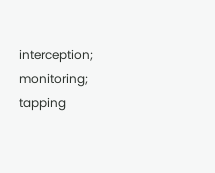interception; monitoring; tapping